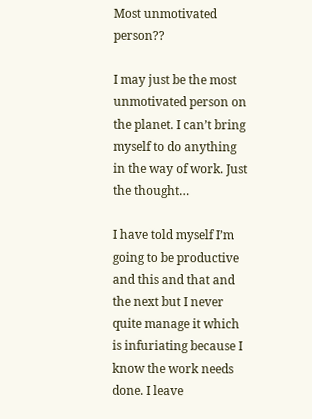Most unmotivated person??

I may just be the most unmotivated person on the planet. I can’t bring myself to do anything in the way of work. Just the thought…

I have told myself I’m going to be productive and this and that and the next but I never quite manage it which is infuriating because I know the work needs done. I leave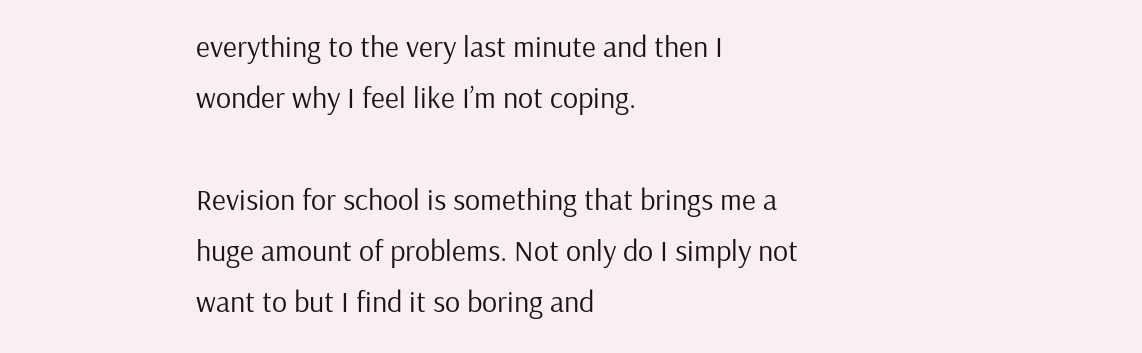everything to the very last minute and then I wonder why I feel like I’m not coping.

Revision for school is something that brings me a huge amount of problems. Not only do I simply not want to but I find it so boring and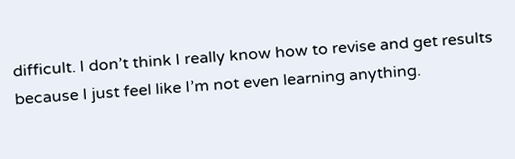difficult. I don’t think I really know how to revise and get results because I just feel like I’m not even learning anything.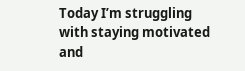Today I’m struggling with staying motivated and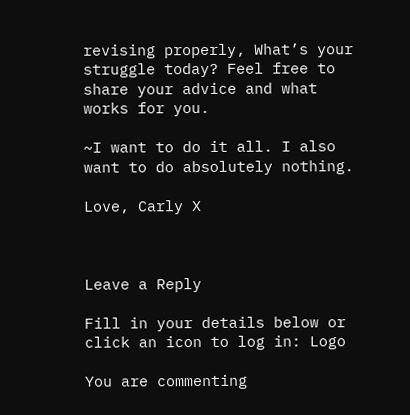revising properly, What’s your struggle today? Feel free to share your advice and what works for you.

~I want to do it all. I also want to do absolutely nothing.

Love, Carly X



Leave a Reply

Fill in your details below or click an icon to log in: Logo

You are commenting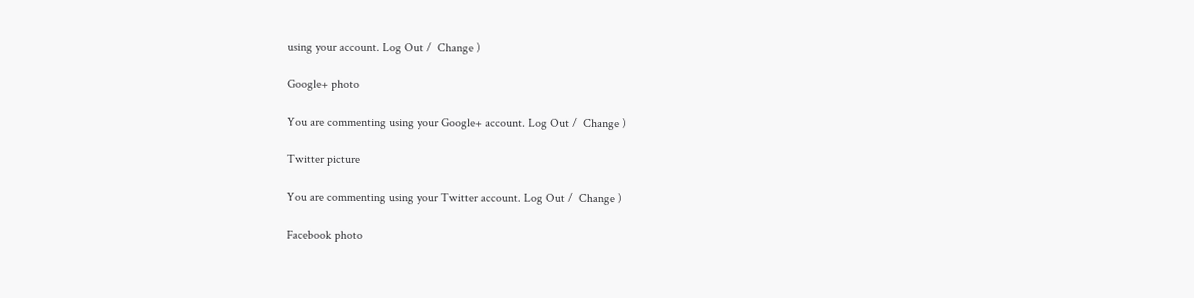using your account. Log Out /  Change )

Google+ photo

You are commenting using your Google+ account. Log Out /  Change )

Twitter picture

You are commenting using your Twitter account. Log Out /  Change )

Facebook photo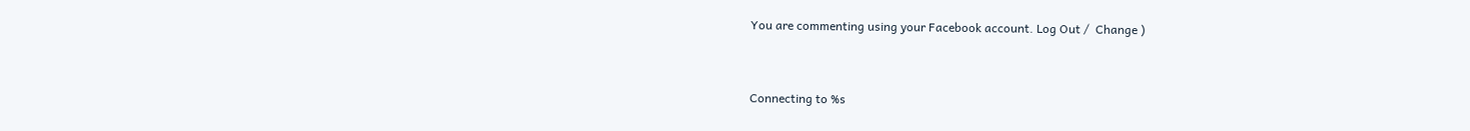You are commenting using your Facebook account. Log Out /  Change )


Connecting to %s